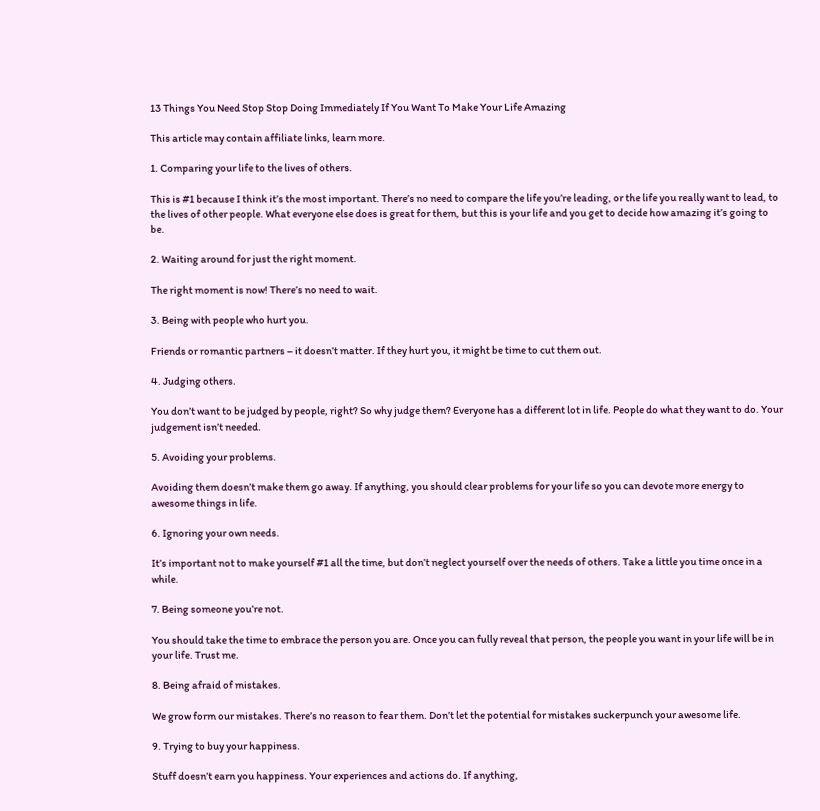13 Things You Need Stop Stop Doing Immediately If You Want To Make Your Life Amazing

This article may contain affiliate links, learn more.

1. Comparing your life to the lives of others.

This is #1 because I think it’s the most important. There’s no need to compare the life you’re leading, or the life you really want to lead, to the lives of other people. What everyone else does is great for them, but this is your life and you get to decide how amazing it’s going to be.

2. Waiting around for just the right moment.

The right moment is now! There’s no need to wait.

3. Being with people who hurt you.

Friends or romantic partners – it doesn’t matter. If they hurt you, it might be time to cut them out.

4. Judging others.

You don’t want to be judged by people, right? So why judge them? Everyone has a different lot in life. People do what they want to do. Your judgement isn’t needed.

5. Avoiding your problems.

Avoiding them doesn’t make them go away. If anything, you should clear problems for your life so you can devote more energy to awesome things in life.

6. Ignoring your own needs.

It’s important not to make yourself #1 all the time, but don’t neglect yourself over the needs of others. Take a little you time once in a while.

7. Being someone you’re not.

You should take the time to embrace the person you are. Once you can fully reveal that person, the people you want in your life will be in your life. Trust me.

8. Being afraid of mistakes.

We grow form our mistakes. There’s no reason to fear them. Don’t let the potential for mistakes suckerpunch your awesome life.

9. Trying to buy your happiness.

Stuff doesn’t earn you happiness. Your experiences and actions do. If anything,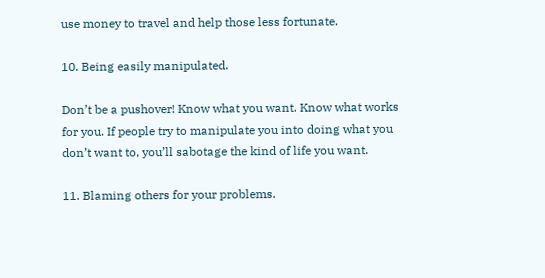use money to travel and help those less fortunate.

10. Being easily manipulated.

Don’t be a pushover! Know what you want. Know what works for you. If people try to manipulate you into doing what you don’t want to, you’ll sabotage the kind of life you want.

11. Blaming others for your problems.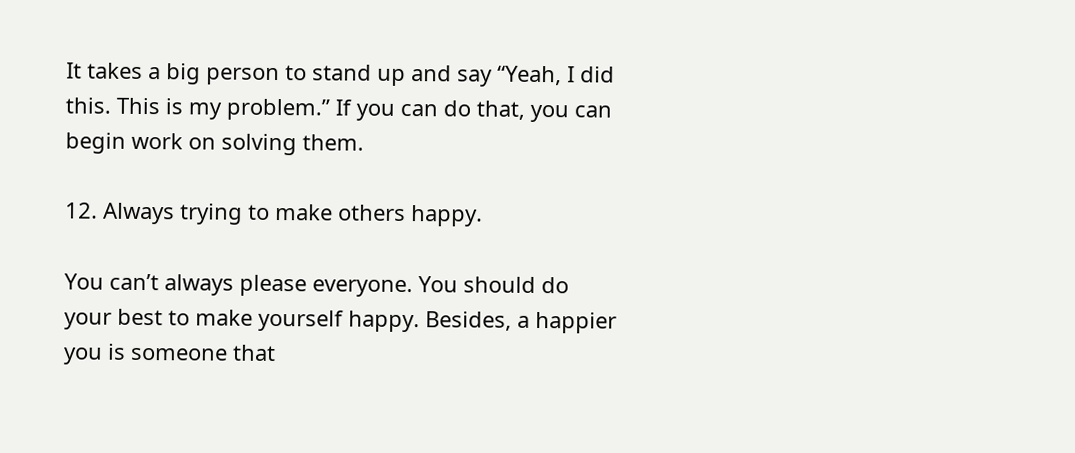It takes a big person to stand up and say “Yeah, I did this. This is my problem.” If you can do that, you can begin work on solving them.

12. Always trying to make others happy.

You can’t always please everyone. You should do your best to make yourself happy. Besides, a happier you is someone that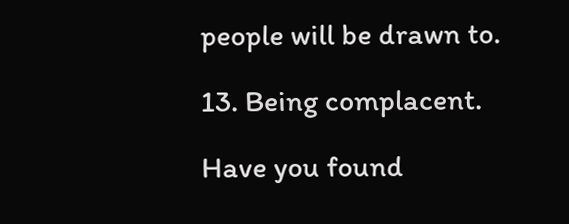people will be drawn to.

13. Being complacent.

Have you found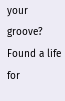your groove? Found a life for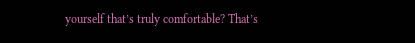yourself that’s truly comfortable? That’s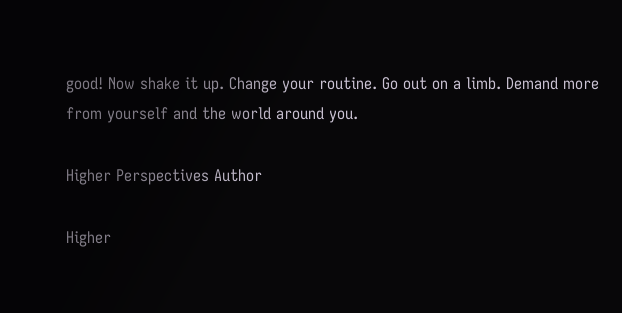good! Now shake it up. Change your routine. Go out on a limb. Demand more from yourself and the world around you.

Higher Perspectives Author

Higher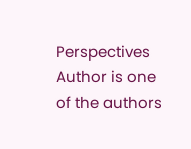Perspectives Author is one of the authors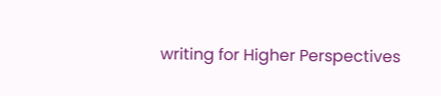writing for Higher Perspectives